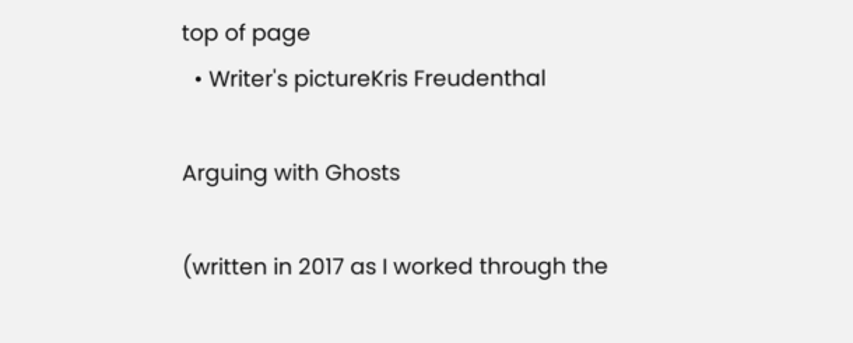top of page
  • Writer's pictureKris Freudenthal

Arguing with Ghosts

(written in 2017 as I worked through the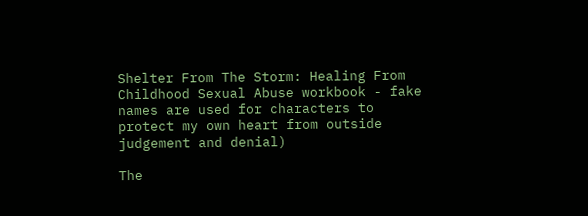Shelter From The Storm: Healing From Childhood Sexual Abuse workbook - fake names are used for characters to protect my own heart from outside judgement and denial)

The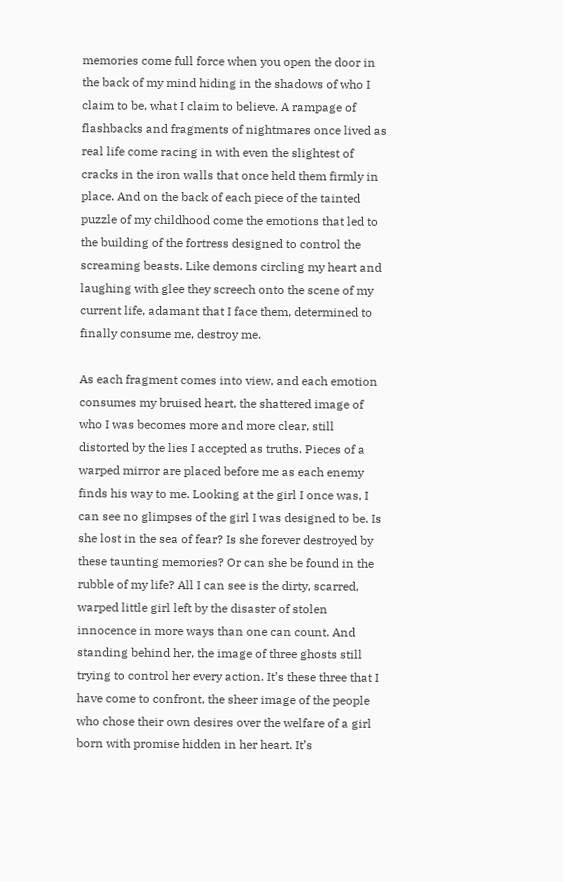memories come full force when you open the door in the back of my mind hiding in the shadows of who I claim to be, what I claim to believe. A rampage of flashbacks and fragments of nightmares once lived as real life come racing in with even the slightest of cracks in the iron walls that once held them firmly in place. And on the back of each piece of the tainted puzzle of my childhood come the emotions that led to the building of the fortress designed to control the screaming beasts. Like demons circling my heart and laughing with glee they screech onto the scene of my current life, adamant that I face them, determined to finally consume me, destroy me.

As each fragment comes into view, and each emotion consumes my bruised heart, the shattered image of who I was becomes more and more clear, still distorted by the lies I accepted as truths. Pieces of a warped mirror are placed before me as each enemy finds his way to me. Looking at the girl I once was, I can see no glimpses of the girl I was designed to be. Is she lost in the sea of fear? Is she forever destroyed by these taunting memories? Or can she be found in the rubble of my life? All I can see is the dirty, scarred, warped little girl left by the disaster of stolen innocence in more ways than one can count. And standing behind her, the image of three ghosts still trying to control her every action. It’s these three that I have come to confront, the sheer image of the people who chose their own desires over the welfare of a girl born with promise hidden in her heart. It’s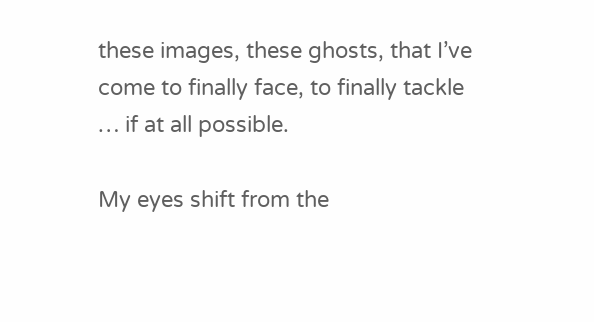these images, these ghosts, that I’ve come to finally face, to finally tackle … if at all possible.

My eyes shift from the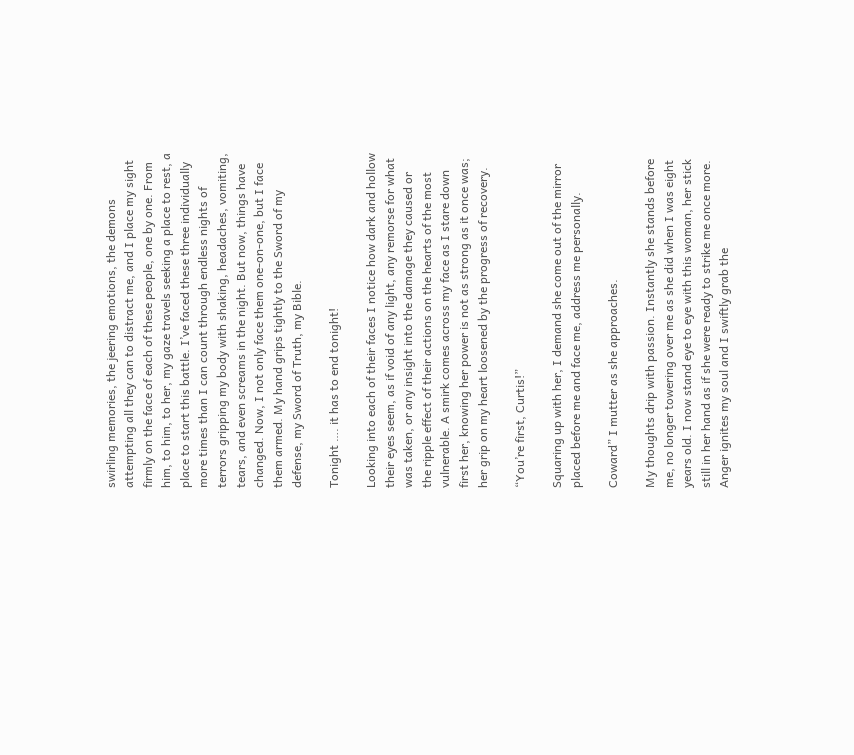swirling memories, the jeering emotions, the demons attempting all they can to distract me, and I place my sight firmly on the face of each of these people, one by one. From him, to him, to her, my gaze travels seeking a place to rest, a place to start this battle. I’ve faced these three individually more times than I can count through endless nights of terrors gripping my body with shaking, headaches, vomiting, tears, and even screams in the night. But now, things have changed. Now, I not only face them one-on-one, but I face them armed. My hand grips tightly to the Sword of my defense, my Sword of Truth, my Bible.

Tonight …. it has to end tonight!

Looking into each of their faces I notice how dark and hollow their eyes seem, as if void of any light, any remorse for what was taken, or any insight into the damage they caused or the ripple effect of their actions on the hearts of the most vulnerable. A smirk comes across my face as I stare down first her, knowing her power is not as strong as it once was; her grip on my heart loosened by the progress of recovery.

“You’re first, Curtis!”

Squaring up with her, I demand she come out of the mirror placed before me and face me, address me personally.

Coward” I mutter as she approaches.

My thoughts drip with passion. Instantly she stands before me, no longer towering over me as she did when I was eight years old. I now stand eye to eye with this woman, her stick still in her hand as if she were ready to strike me once more. Anger ignites my soul and I swiftly grab the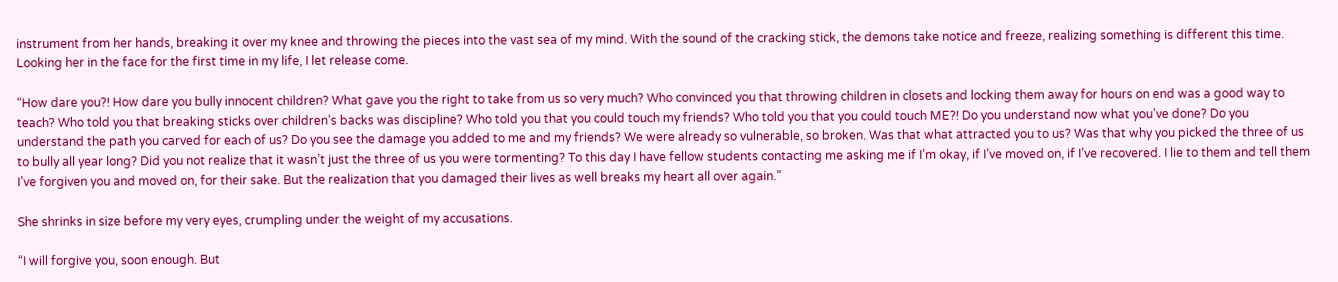instrument from her hands, breaking it over my knee and throwing the pieces into the vast sea of my mind. With the sound of the cracking stick, the demons take notice and freeze, realizing something is different this time. Looking her in the face for the first time in my life, I let release come.

“How dare you?! How dare you bully innocent children? What gave you the right to take from us so very much? Who convinced you that throwing children in closets and locking them away for hours on end was a good way to teach? Who told you that breaking sticks over children’s backs was discipline? Who told you that you could touch my friends? Who told you that you could touch ME?! Do you understand now what you’ve done? Do you understand the path you carved for each of us? Do you see the damage you added to me and my friends? We were already so vulnerable, so broken. Was that what attracted you to us? Was that why you picked the three of us to bully all year long? Did you not realize that it wasn’t just the three of us you were tormenting? To this day I have fellow students contacting me asking me if I’m okay, if I’ve moved on, if I’ve recovered. I lie to them and tell them I’ve forgiven you and moved on, for their sake. But the realization that you damaged their lives as well breaks my heart all over again.”

She shrinks in size before my very eyes, crumpling under the weight of my accusations.

“I will forgive you, soon enough. But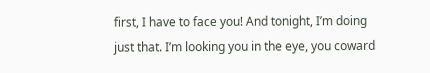first, I have to face you! And tonight, I’m doing just that. I’m looking you in the eye, you coward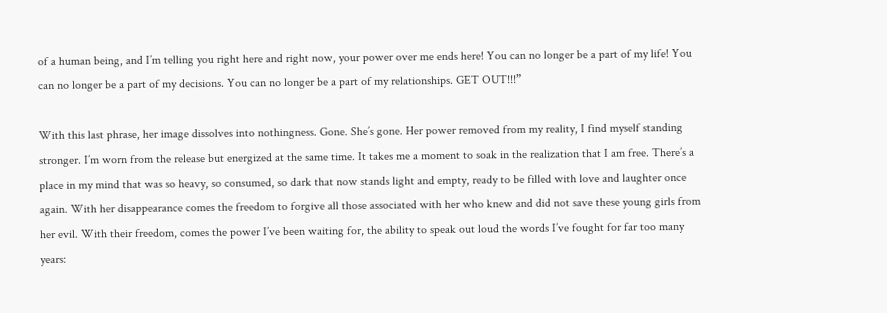of a human being, and I’m telling you right here and right now, your power over me ends here! You can no longer be a part of my life! You can no longer be a part of my decisions. You can no longer be a part of my relationships. GET OUT!!!”

With this last phrase, her image dissolves into nothingness. Gone. She’s gone. Her power removed from my reality, I find myself standing stronger. I’m worn from the release but energized at the same time. It takes me a moment to soak in the realization that I am free. There’s a place in my mind that was so heavy, so consumed, so dark that now stands light and empty, ready to be filled with love and laughter once again. With her disappearance comes the freedom to forgive all those associated with her who knew and did not save these young girls from her evil. With their freedom, comes the power I’ve been waiting for, the ability to speak out loud the words I’ve fought for far too many years: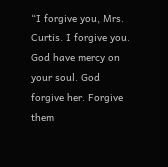“I forgive you, Mrs. Curtis. I forgive you. God have mercy on your soul. God forgive her. Forgive them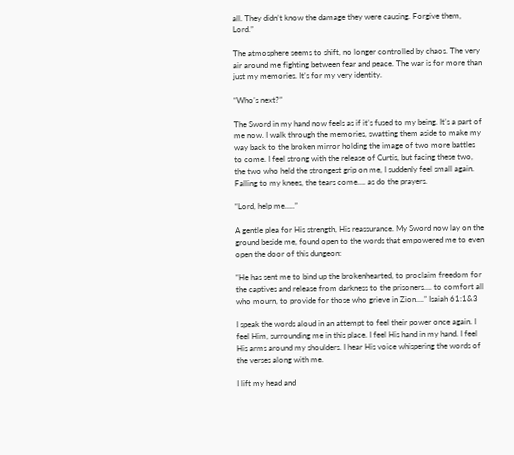all. They didn’t know the damage they were causing. Forgive them, Lord.”

The atmosphere seems to shift, no longer controlled by chaos. The very air around me fighting between fear and peace. The war is for more than just my memories. It’s for my very identity.

“Who’s next?”

The Sword in my hand now feels as if it’s fused to my being. It’s a part of me now. I walk through the memories, swatting them aside to make my way back to the broken mirror holding the image of two more battles to come. I feel strong with the release of Curtis, but facing these two, the two who held the strongest grip on me, I suddenly feel small again. Falling to my knees, the tears come…. as do the prayers.

“Lord, help me…..”

A gentle plea for His strength, His reassurance. My Sword now lay on the ground beside me, found open to the words that empowered me to even open the door of this dungeon:

“He has sent me to bind up the brokenhearted, to proclaim freedom for the captives and release from darkness to the prisoners…. to comfort all who mourn, to provide for those who grieve in Zion….” Isaiah 61:1&3

I speak the words aloud in an attempt to feel their power once again. I feel Him, surrounding me in this place. I feel His hand in my hand. I feel His arms around my shoulders. I hear His voice whispering the words of the verses along with me.

I lift my head and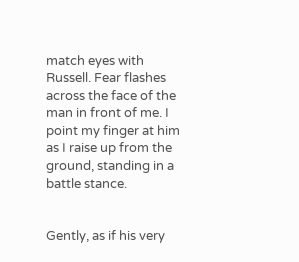match eyes with Russell. Fear flashes across the face of the man in front of me. I point my finger at him as I raise up from the ground, standing in a battle stance.


Gently, as if his very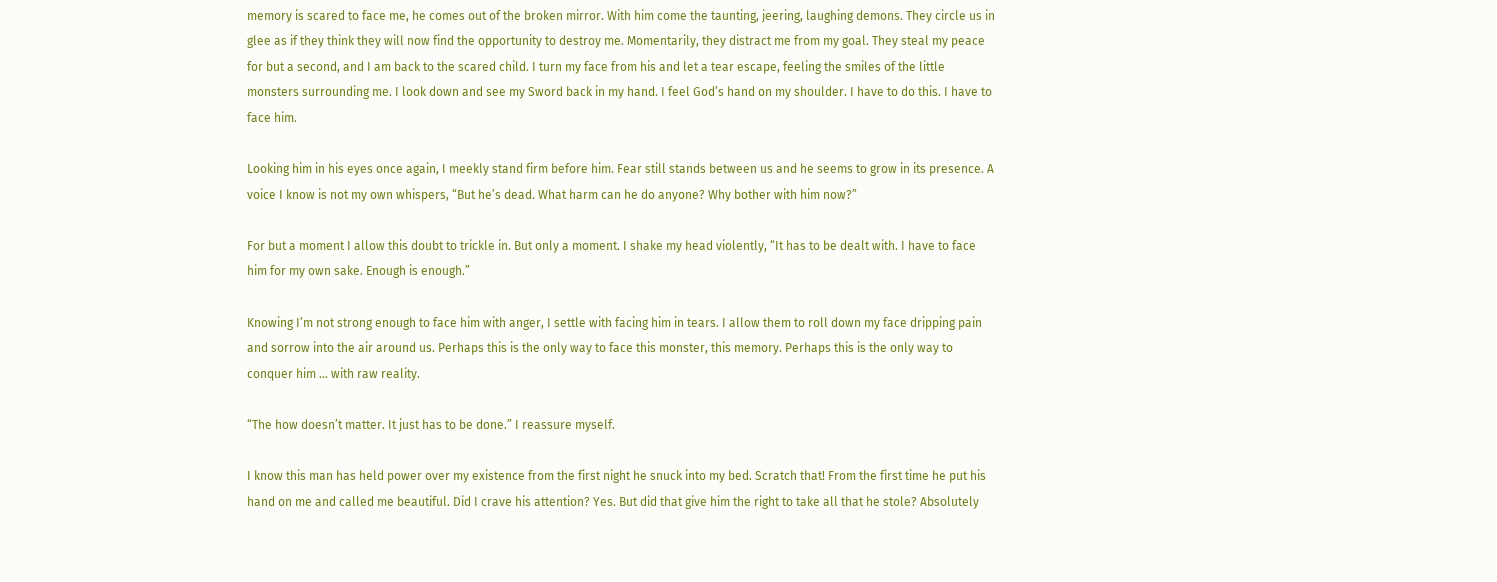memory is scared to face me, he comes out of the broken mirror. With him come the taunting, jeering, laughing demons. They circle us in glee as if they think they will now find the opportunity to destroy me. Momentarily, they distract me from my goal. They steal my peace for but a second, and I am back to the scared child. I turn my face from his and let a tear escape, feeling the smiles of the little monsters surrounding me. I look down and see my Sword back in my hand. I feel God’s hand on my shoulder. I have to do this. I have to face him.

Looking him in his eyes once again, I meekly stand firm before him. Fear still stands between us and he seems to grow in its presence. A voice I know is not my own whispers, “But he’s dead. What harm can he do anyone? Why bother with him now?”

For but a moment I allow this doubt to trickle in. But only a moment. I shake my head violently, “It has to be dealt with. I have to face him for my own sake. Enough is enough.”

Knowing I’m not strong enough to face him with anger, I settle with facing him in tears. I allow them to roll down my face dripping pain and sorrow into the air around us. Perhaps this is the only way to face this monster, this memory. Perhaps this is the only way to conquer him … with raw reality.

“The how doesn’t matter. It just has to be done.” I reassure myself.

I know this man has held power over my existence from the first night he snuck into my bed. Scratch that! From the first time he put his hand on me and called me beautiful. Did I crave his attention? Yes. But did that give him the right to take all that he stole? Absolutely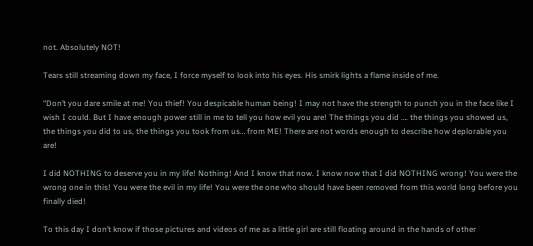not. Absolutely NOT!

Tears still streaming down my face, I force myself to look into his eyes. His smirk lights a flame inside of me.

“Don’t you dare smile at me! You thief! You despicable human being! I may not have the strength to punch you in the face like I wish I could. But I have enough power still in me to tell you how evil you are! The things you did …. the things you showed us, the things you did to us, the things you took from us… from ME! There are not words enough to describe how deplorable you are!

I did NOTHING to deserve you in my life! Nothing! And I know that now. I know now that I did NOTHING wrong! You were the wrong one in this! You were the evil in my life! You were the one who should have been removed from this world long before you finally died!

To this day I don’t know if those pictures and videos of me as a little girl are still floating around in the hands of other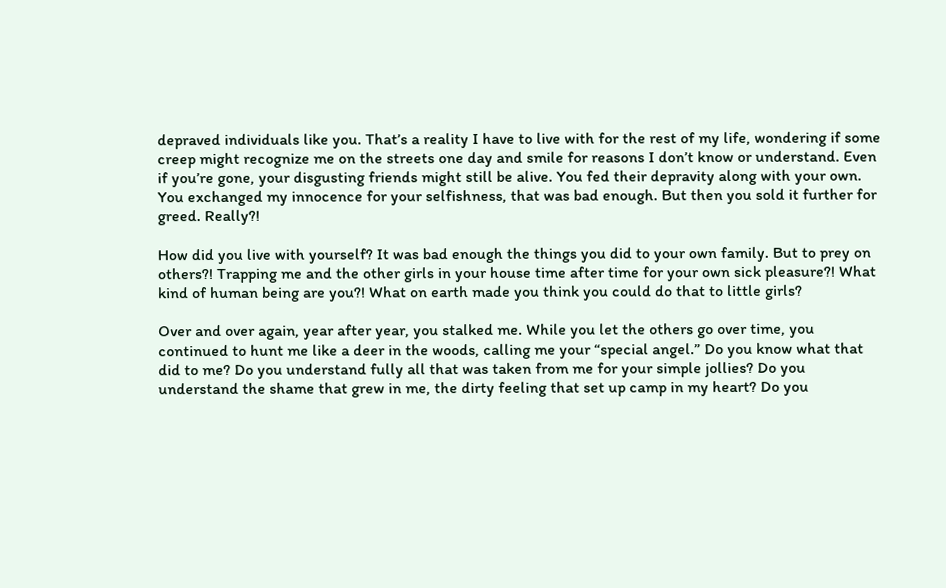depraved individuals like you. That’s a reality I have to live with for the rest of my life, wondering if some creep might recognize me on the streets one day and smile for reasons I don’t know or understand. Even if you’re gone, your disgusting friends might still be alive. You fed their depravity along with your own. You exchanged my innocence for your selfishness, that was bad enough. But then you sold it further for greed. Really?!

How did you live with yourself? It was bad enough the things you did to your own family. But to prey on others?! Trapping me and the other girls in your house time after time for your own sick pleasure?! What kind of human being are you?! What on earth made you think you could do that to little girls?

Over and over again, year after year, you stalked me. While you let the others go over time, you continued to hunt me like a deer in the woods, calling me your “special angel.” Do you know what that did to me? Do you understand fully all that was taken from me for your simple jollies? Do you understand the shame that grew in me, the dirty feeling that set up camp in my heart? Do you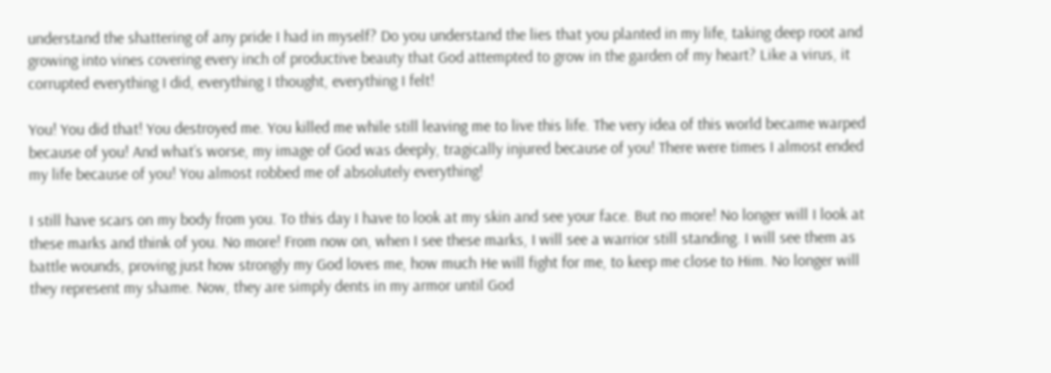understand the shattering of any pride I had in myself? Do you understand the lies that you planted in my life, taking deep root and growing into vines covering every inch of productive beauty that God attempted to grow in the garden of my heart? Like a virus, it corrupted everything I did, everything I thought, everything I felt!

You! You did that! You destroyed me. You killed me while still leaving me to live this life. The very idea of this world became warped because of you! And what’s worse, my image of God was deeply, tragically injured because of you! There were times I almost ended my life because of you! You almost robbed me of absolutely everything!

I still have scars on my body from you. To this day I have to look at my skin and see your face. But no more! No longer will I look at these marks and think of you. No more! From now on, when I see these marks, I will see a warrior still standing. I will see them as battle wounds, proving just how strongly my God loves me, how much He will fight for me, to keep me close to Him. No longer will they represent my shame. Now, they are simply dents in my armor until God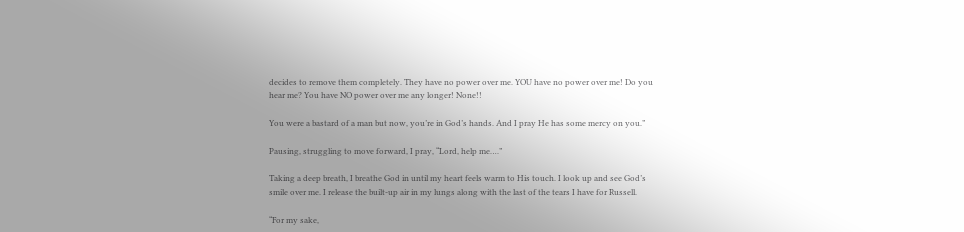decides to remove them completely. They have no power over me. YOU have no power over me! Do you hear me? You have NO power over me any longer! None!!

You were a bastard of a man but now, you’re in God’s hands. And I pray He has some mercy on you.”

Pausing, struggling to move forward, I pray, “Lord, help me….”

Taking a deep breath, I breathe God in until my heart feels warm to His touch. I look up and see God’s smile over me. I release the built-up air in my lungs along with the last of the tears I have for Russell.

“For my sake,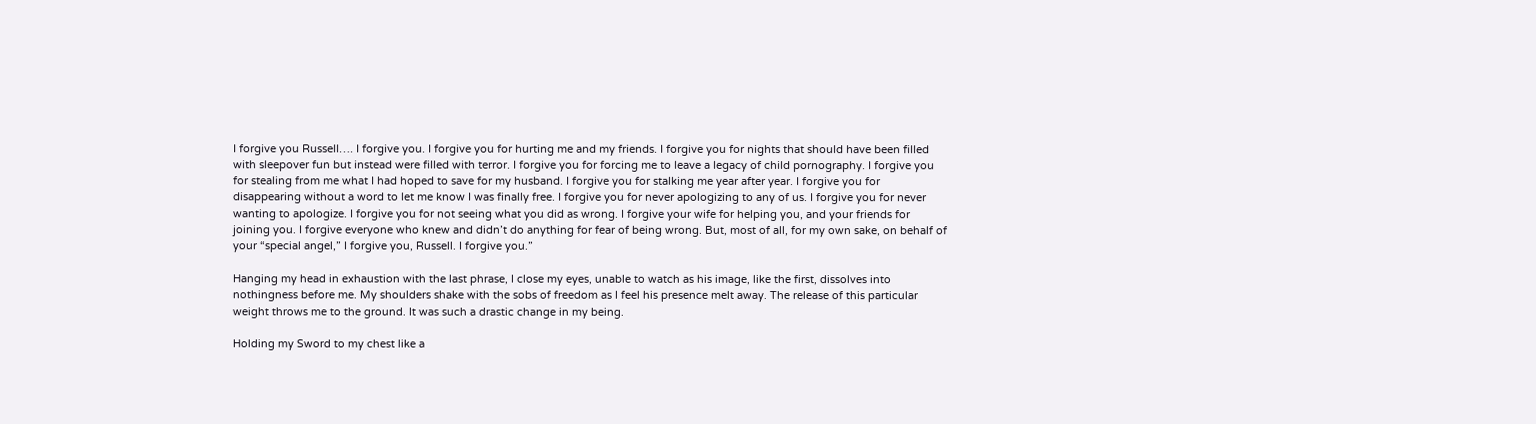I forgive you Russell…. I forgive you. I forgive you for hurting me and my friends. I forgive you for nights that should have been filled with sleepover fun but instead were filled with terror. I forgive you for forcing me to leave a legacy of child pornography. I forgive you for stealing from me what I had hoped to save for my husband. I forgive you for stalking me year after year. I forgive you for disappearing without a word to let me know I was finally free. I forgive you for never apologizing to any of us. I forgive you for never wanting to apologize. I forgive you for not seeing what you did as wrong. I forgive your wife for helping you, and your friends for joining you. I forgive everyone who knew and didn’t do anything for fear of being wrong. But, most of all, for my own sake, on behalf of your “special angel,” I forgive you, Russell. I forgive you.”

Hanging my head in exhaustion with the last phrase, I close my eyes, unable to watch as his image, like the first, dissolves into nothingness before me. My shoulders shake with the sobs of freedom as I feel his presence melt away. The release of this particular weight throws me to the ground. It was such a drastic change in my being.

Holding my Sword to my chest like a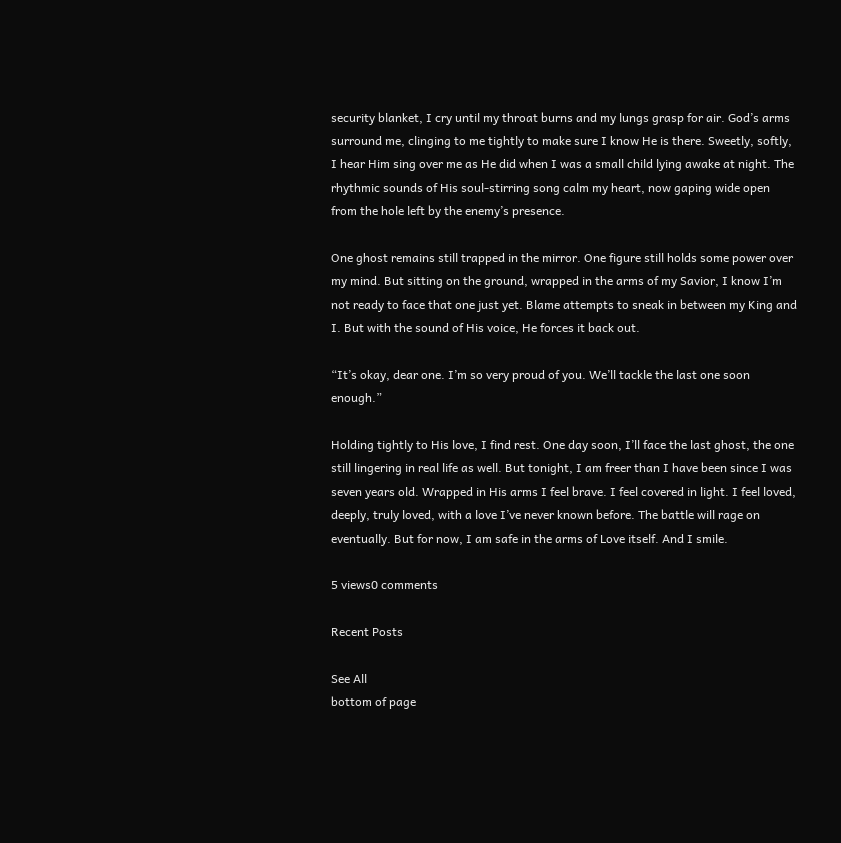security blanket, I cry until my throat burns and my lungs grasp for air. God’s arms surround me, clinging to me tightly to make sure I know He is there. Sweetly, softly, I hear Him sing over me as He did when I was a small child lying awake at night. The rhythmic sounds of His soul-stirring song calm my heart, now gaping wide open from the hole left by the enemy’s presence.

One ghost remains still trapped in the mirror. One figure still holds some power over my mind. But sitting on the ground, wrapped in the arms of my Savior, I know I’m not ready to face that one just yet. Blame attempts to sneak in between my King and I. But with the sound of His voice, He forces it back out.

“It’s okay, dear one. I’m so very proud of you. We’ll tackle the last one soon enough.”

Holding tightly to His love, I find rest. One day soon, I’ll face the last ghost, the one still lingering in real life as well. But tonight, I am freer than I have been since I was seven years old. Wrapped in His arms I feel brave. I feel covered in light. I feel loved, deeply, truly loved, with a love I’ve never known before. The battle will rage on eventually. But for now, I am safe in the arms of Love itself. And I smile.

5 views0 comments

Recent Posts

See All
bottom of page